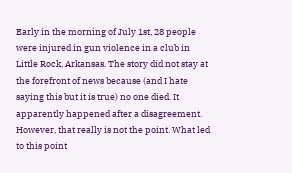Early in the morning of July 1st, 28 people were injured in gun violence in a club in Little Rock, Arkansas. The story did not stay at the forefront of news because (and I hate saying this but it is true) no one died. It apparently happened after a disagreement. However, that really is not the point. What led to this point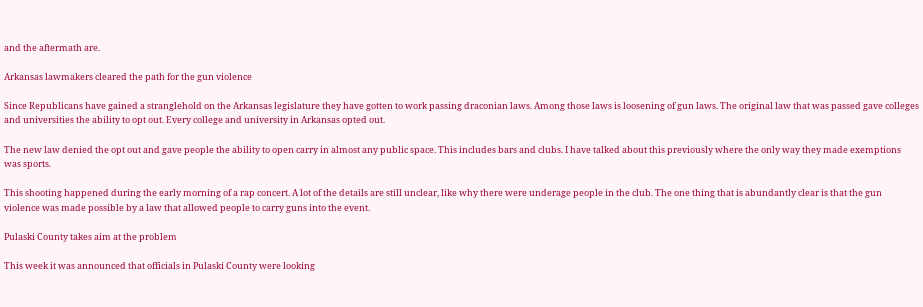and the aftermath are.

Arkansas lawmakers cleared the path for the gun violence

Since Republicans have gained a stranglehold on the Arkansas legislature they have gotten to work passing draconian laws. Among those laws is loosening of gun laws. The original law that was passed gave colleges and universities the ability to opt out. Every college and university in Arkansas opted out.

The new law denied the opt out and gave people the ability to open carry in almost any public space. This includes bars and clubs. I have talked about this previously where the only way they made exemptions was sports.

This shooting happened during the early morning of a rap concert. A lot of the details are still unclear, like why there were underage people in the club. The one thing that is abundantly clear is that the gun violence was made possible by a law that allowed people to carry guns into the event.

Pulaski County takes aim at the problem

This week it was announced that officials in Pulaski County were looking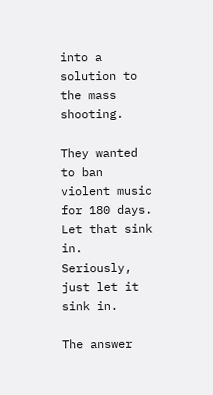into a solution to the mass shooting.

They wanted to ban violent music for 180 days. Let that sink in. Seriously, just let it sink in.

The answer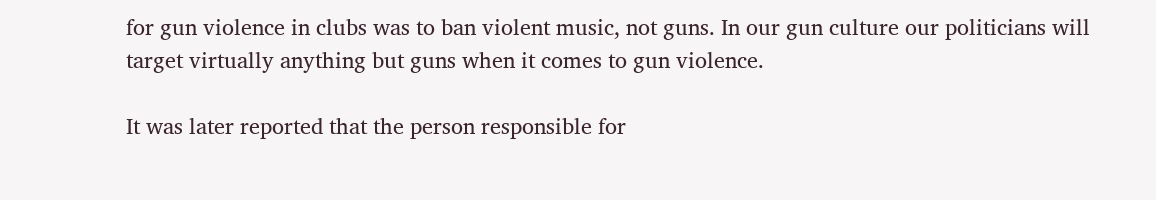for gun violence in clubs was to ban violent music, not guns. In our gun culture our politicians will target virtually anything but guns when it comes to gun violence.

It was later reported that the person responsible for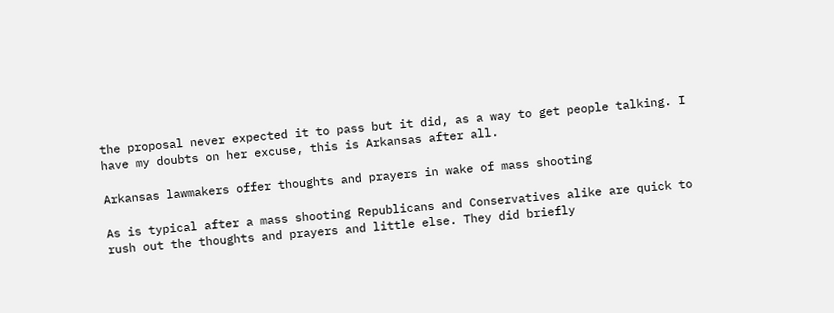the proposal never expected it to pass but it did, as a way to get people talking. I have my doubts on her excuse, this is Arkansas after all.

Arkansas lawmakers offer thoughts and prayers in wake of mass shooting

As is typical after a mass shooting Republicans and Conservatives alike are quick to rush out the thoughts and prayers and little else. They did briefly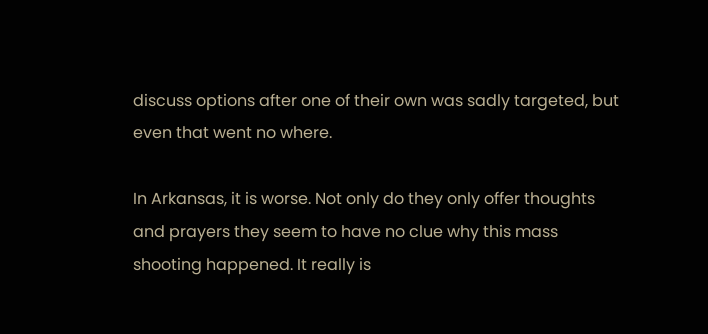discuss options after one of their own was sadly targeted, but even that went no where.

In Arkansas, it is worse. Not only do they only offer thoughts and prayers they seem to have no clue why this mass shooting happened. It really is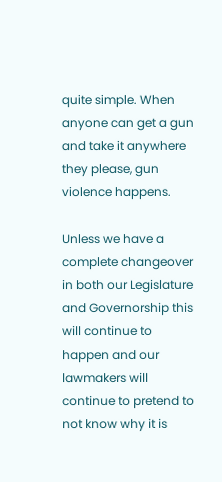quite simple. When anyone can get a gun and take it anywhere they please, gun violence happens.

Unless we have a complete changeover in both our Legislature and Governorship this will continue to happen and our lawmakers will continue to pretend to not know why it is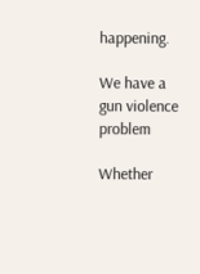happening.

We have a gun violence problem

Whether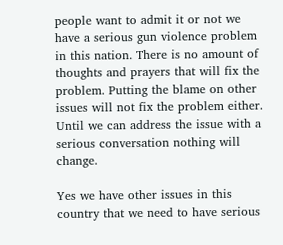people want to admit it or not we have a serious gun violence problem in this nation. There is no amount of thoughts and prayers that will fix the problem. Putting the blame on other issues will not fix the problem either. Until we can address the issue with a serious conversation nothing will change.

Yes we have other issues in this country that we need to have serious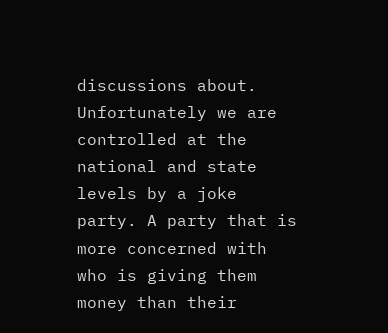discussions about. Unfortunately we are controlled at the national and state levels by a joke party. A party that is more concerned with who is giving them money than their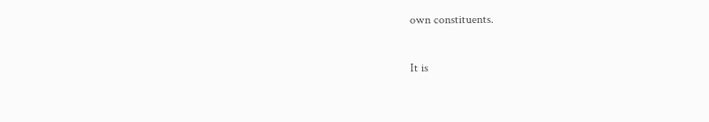own constituents.

It is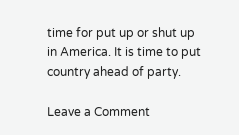time for put up or shut up in America. It is time to put country ahead of party.

Leave a Comment